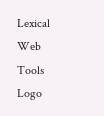Lexical Web Tools Logo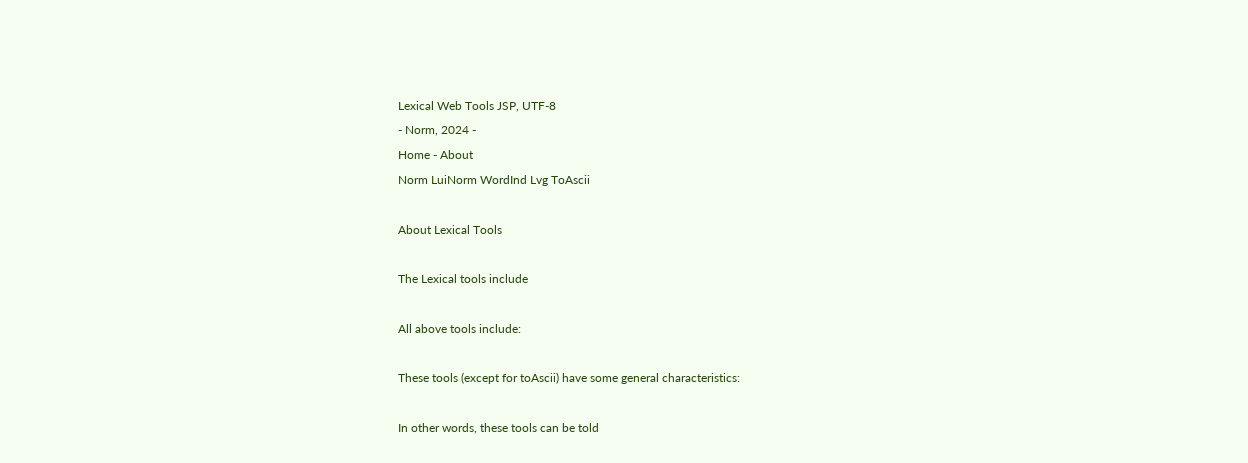Lexical Web Tools JSP, UTF-8
- Norm, 2024 -
Home - About
Norm LuiNorm WordInd Lvg ToAscii

About Lexical Tools

The Lexical tools include

All above tools include:

These tools (except for toAscii) have some general characteristics:

In other words, these tools can be told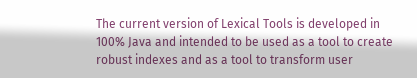The current version of Lexical Tools is developed in 100% Java and intended to be used as a tool to create robust indexes and as a tool to transform user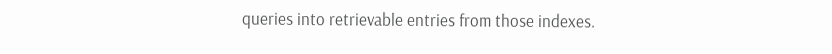queries into retrievable entries from those indexes.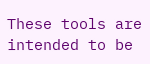These tools are intended to be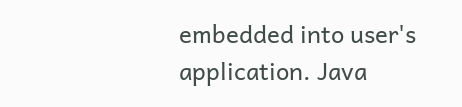embedded into user's application. Java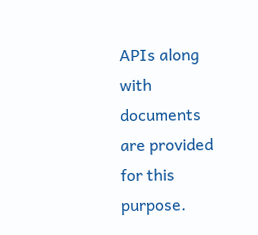APIs along with documents are provided for this purpose.